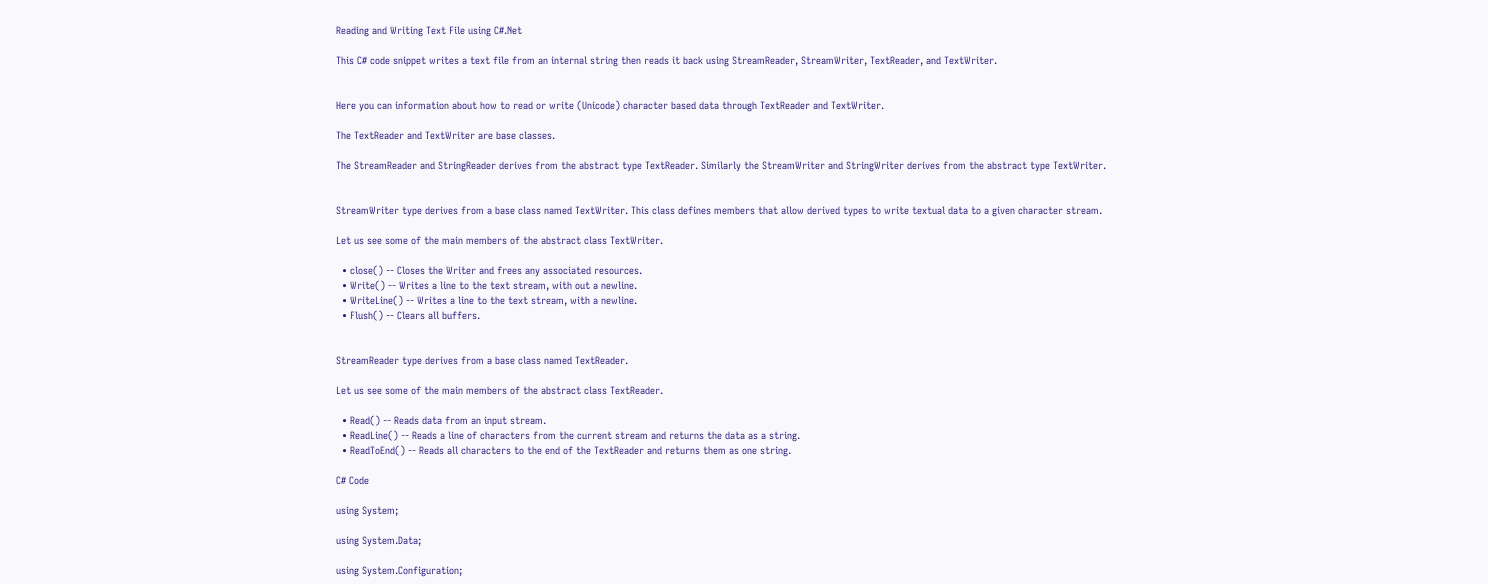Reading and Writing Text File using C#.Net

This C# code snippet writes a text file from an internal string then reads it back using StreamReader, StreamWriter, TextReader, and TextWriter.


Here you can information about how to read or write (Unicode) character based data through TextReader and TextWriter.

The TextReader and TextWriter are base classes.

The StreamReader and StringReader derives from the abstract type TextReader. Similarly the StreamWriter and StringWriter derives from the abstract type TextWriter.


StreamWriter type derives from a base class named TextWriter. This class defines members that allow derived types to write textual data to a given character stream.

Let us see some of the main members of the abstract class TextWriter.

  • close() -- Closes the Writer and frees any associated resources.
  • Write() -- Writes a line to the text stream, with out a newline.
  • WriteLine() -- Writes a line to the text stream, with a newline.
  • Flush() -- Clears all buffers.


StreamReader type derives from a base class named TextReader.

Let us see some of the main members of the abstract class TextReader.

  • Read() -- Reads data from an input stream.
  • ReadLine() -- Reads a line of characters from the current stream and returns the data as a string.
  • ReadToEnd() -- Reads all characters to the end of the TextReader and returns them as one string.

C# Code

using System;

using System.Data;

using System.Configuration;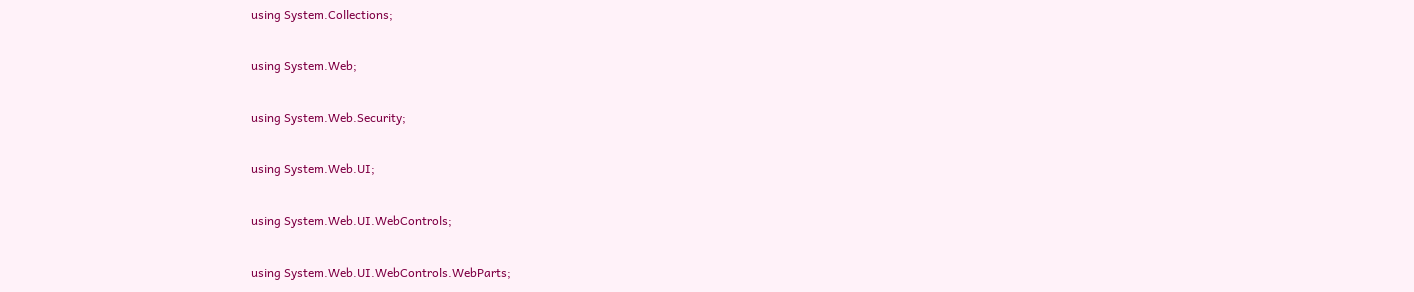using System.Collections;

using System.Web;

using System.Web.Security;

using System.Web.UI;

using System.Web.UI.WebControls;

using System.Web.UI.WebControls.WebParts;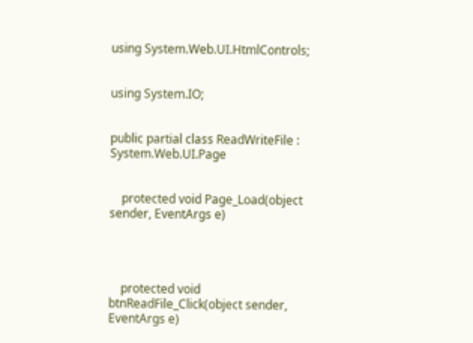using System.Web.UI.HtmlControls;


using System.IO;


public partial class ReadWriteFile : System.Web.UI.Page


    protected void Page_Load(object sender, EventArgs e)




    protected void btnReadFile_Click(object sender, EventArgs e)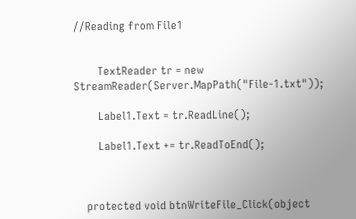//Reading from File1


        TextReader tr = new StreamReader(Server.MapPath("File-1.txt"));

        Label1.Text = tr.ReadLine();

        Label1.Text += tr.ReadToEnd();



    protected void btnWriteFile_Click(object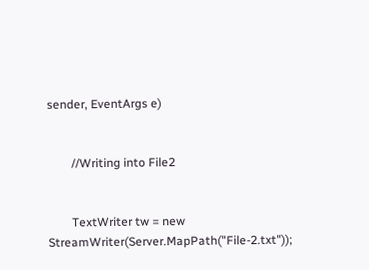sender, EventArgs e)


        //Writing into File2


        TextWriter tw = new StreamWriter(Server.MapPath("File-2.txt"));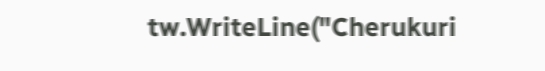tw.WriteLine("Cherukuri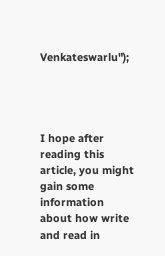Venkateswarlu");




I hope after reading this article, you might gain some information about how write and read in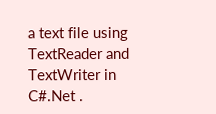a text file using TextReader and TextWriter in C#.Net .